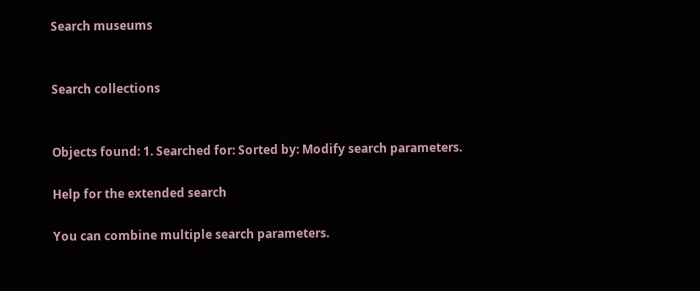Search museums


Search collections


Objects found: 1. Searched for: Sorted by: Modify search parameters.

Help for the extended search

You can combine multiple search parameters.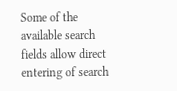Some of the available search fields allow direct entering of search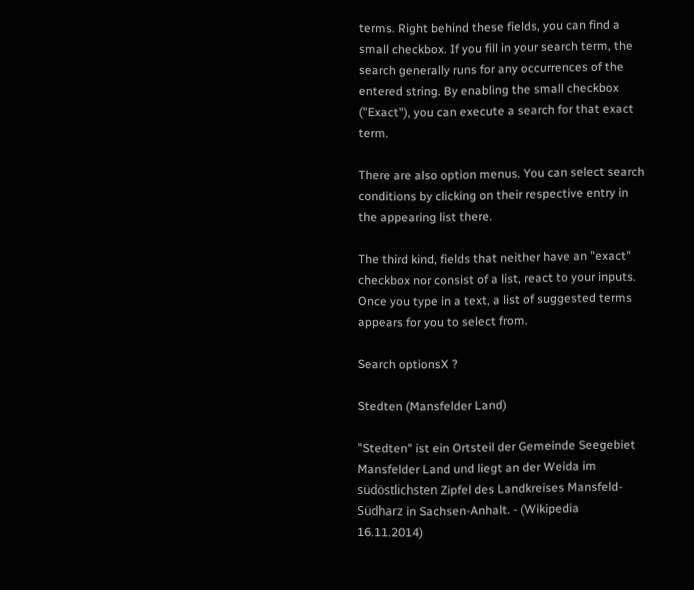terms. Right behind these fields, you can find a small checkbox. If you fill in your search term, the search generally runs for any occurrences of the entered string. By enabling the small checkbox ("Exact"), you can execute a search for that exact term.

There are also option menus. You can select search conditions by clicking on their respective entry in the appearing list there.

The third kind, fields that neither have an "exact" checkbox nor consist of a list, react to your inputs. Once you type in a text, a list of suggested terms appears for you to select from.

Search optionsX ?

Stedten (Mansfelder Land)

"Stedten" ist ein Ortsteil der Gemeinde Seegebiet Mansfelder Land und liegt an der Weida im südöstlichsten Zipfel des Landkreises Mansfeld-Südharz in Sachsen-Anhalt. - (Wikipedia 16.11.2014)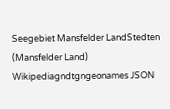Seegebiet Mansfelder LandStedten (Mansfelder Land)
Wikipediagndtgngeonames JSON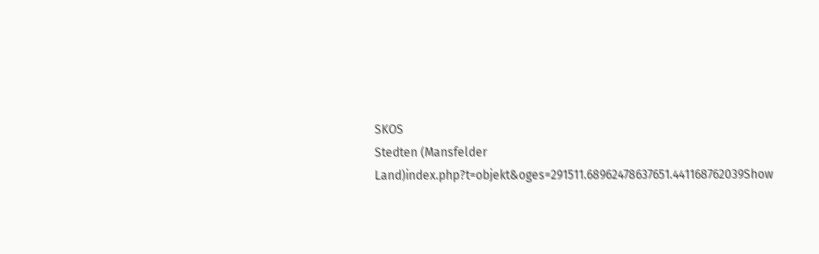SKOS
Stedten (Mansfelder Land)index.php?t=objekt&oges=291511.68962478637651.441168762039Show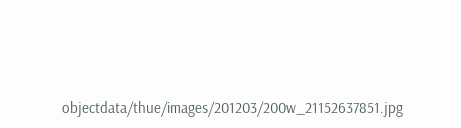objectdata/thue/images/201203/200w_21152637851.jpg